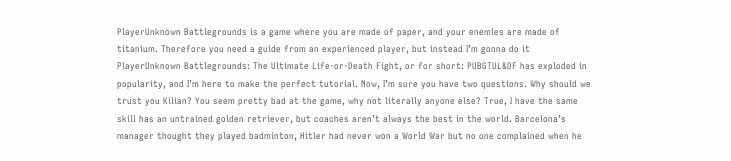PlayerUnknown Battlegrounds is a game where you are made of paper, and your enemies are made of titanium. Therefore you need a guide from an experienced player, but instead I’m gonna do it PlayerUnknown Battlegrounds: The Ultimate Life-or-Death Fight, or for short: PUBGTUL&DF has exploded in popularity, and I’m here to make the perfect tutorial. Now, I’m sure you have two questions. Why should we trust you Kilian? You seem pretty bad at the game, why not literally anyone else? True, I have the same skill has an untrained golden retriever, but coaches aren’t always the best in the world. Barcelona’s manager thought they played badminton, Hitler had never won a World War but no one complained when he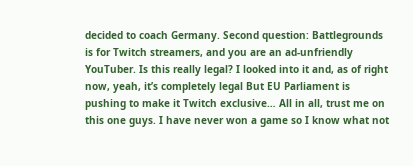decided to coach Germany. Second question: Battlegrounds is for Twitch streamers, and you are an ad-unfriendly YouTuber. Is this really legal? I looked into it and, as of right now, yeah, it’s completely legal But EU Parliament is pushing to make it Twitch exclusive… All in all, trust me on this one guys. I have never won a game so I know what not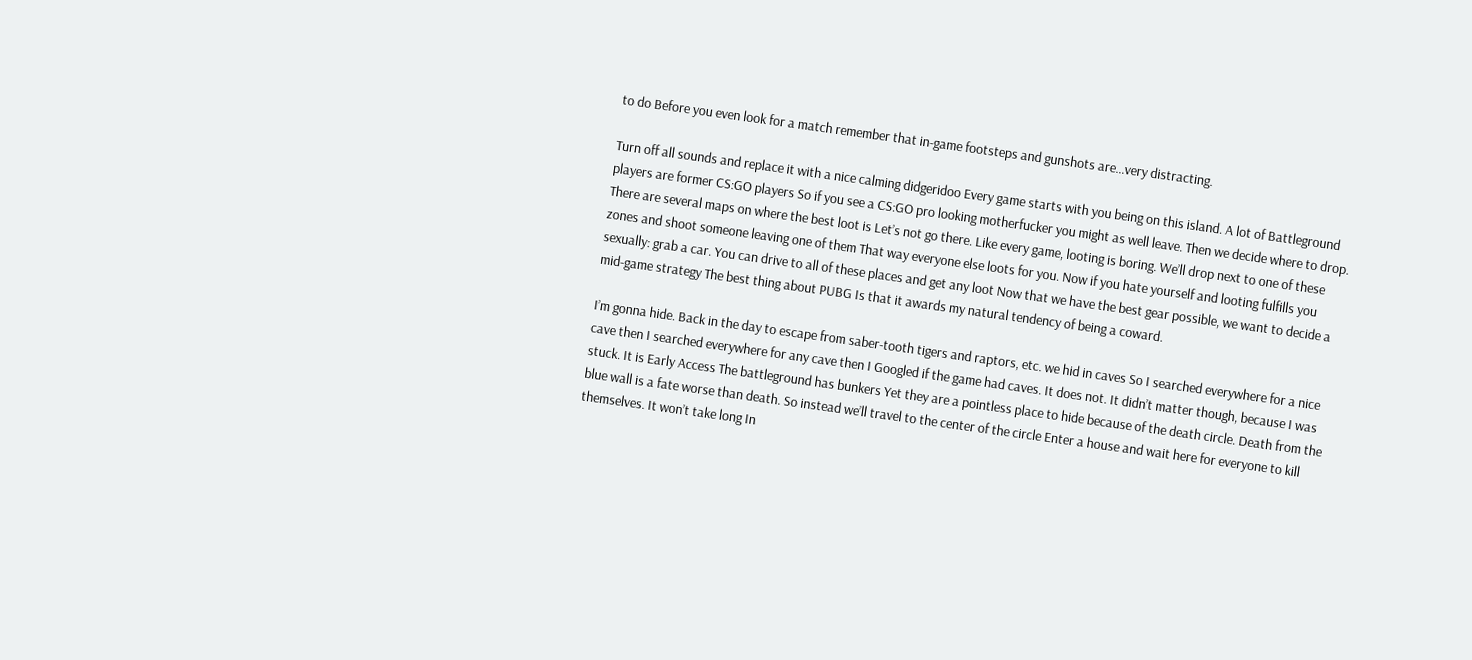to do Before you even look for a match remember that in-game footsteps and gunshots are…very distracting.

Turn off all sounds and replace it with a nice calming didgeridoo Every game starts with you being on this island. A lot of Battleground players are former CS:GO players So if you see a CS:GO pro looking motherfucker you might as well leave. Then we decide where to drop. There are several maps on where the best loot is Let’s not go there. Like every game, looting is boring. We’ll drop next to one of these zones and shoot someone leaving one of them That way everyone else loots for you. Now if you hate yourself and looting fulfills you sexually: grab a car. You can drive to all of these places and get any loot Now that we have the best gear possible, we want to decide a mid-game strategy The best thing about PUBG Is that it awards my natural tendency of being a coward.

I’m gonna hide. Back in the day to escape from saber-tooth tigers and raptors, etc. we hid in caves So I searched everywhere for a nice cave then I searched everywhere for any cave then I Googled if the game had caves. It does not. It didn’t matter though, because I was stuck. It is Early Access The battleground has bunkers Yet they are a pointless place to hide because of the death circle. Death from the blue wall is a fate worse than death. So instead we’ll travel to the center of the circle Enter a house and wait here for everyone to kill themselves. It won’t take long In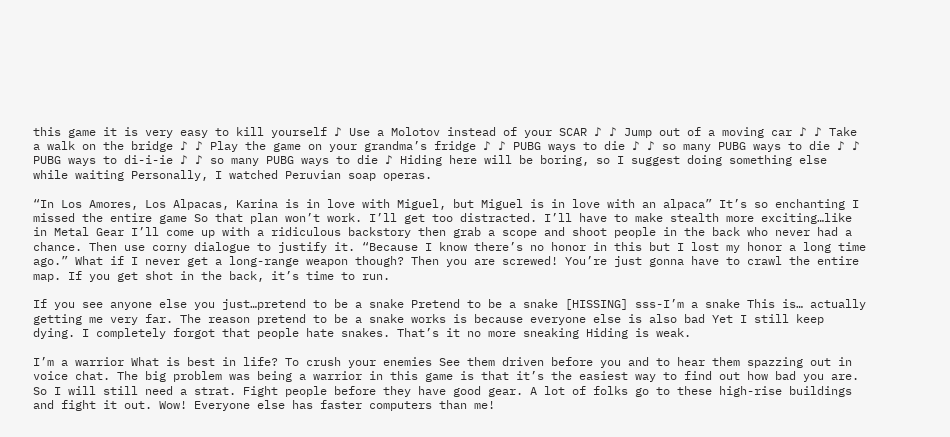this game it is very easy to kill yourself ♪ Use a Molotov instead of your SCAR ♪ ♪ Jump out of a moving car ♪ ♪ Take a walk on the bridge ♪ ♪ Play the game on your grandma’s fridge ♪ ♪ PUBG ways to die ♪ ♪ so many PUBG ways to die ♪ ♪ PUBG ways to di-i-ie ♪ ♪ so many PUBG ways to die ♪ Hiding here will be boring, so I suggest doing something else while waiting Personally, I watched Peruvian soap operas.

“In Los Amores, Los Alpacas, Karina is in love with Miguel, but Miguel is in love with an alpaca” It’s so enchanting I missed the entire game So that plan won’t work. I’ll get too distracted. I’ll have to make stealth more exciting…like in Metal Gear I’ll come up with a ridiculous backstory then grab a scope and shoot people in the back who never had a chance. Then use corny dialogue to justify it. “Because I know there’s no honor in this but I lost my honor a long time ago.” What if I never get a long-range weapon though? Then you are screwed! You’re just gonna have to crawl the entire map. If you get shot in the back, it’s time to run.

If you see anyone else you just…pretend to be a snake Pretend to be a snake [HISSING] sss-I’m a snake This is… actually getting me very far. The reason pretend to be a snake works is because everyone else is also bad Yet I still keep dying. I completely forgot that people hate snakes. That’s it no more sneaking Hiding is weak.

I’m a warrior What is best in life? To crush your enemies See them driven before you and to hear them spazzing out in voice chat. The big problem was being a warrior in this game is that it’s the easiest way to find out how bad you are. So I will still need a strat. Fight people before they have good gear. A lot of folks go to these high-rise buildings and fight it out. Wow! Everyone else has faster computers than me!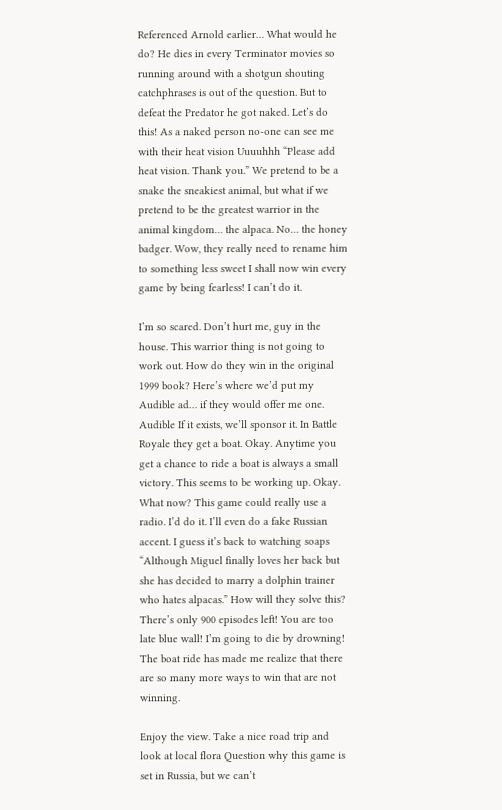Referenced Arnold earlier… What would he do? He dies in every Terminator movies so running around with a shotgun shouting catchphrases is out of the question. But to defeat the Predator he got naked. Let’s do this! As a naked person no-one can see me with their heat vision Uuuuhhh “Please add heat vision. Thank you.” We pretend to be a snake the sneakiest animal, but what if we pretend to be the greatest warrior in the animal kingdom… the alpaca. No… the honey badger. Wow, they really need to rename him to something less sweet I shall now win every game by being fearless! I can’t do it.

I’m so scared. Don’t hurt me, guy in the house. This warrior thing is not going to work out. How do they win in the original 1999 book? Here’s where we’d put my Audible ad… if they would offer me one. Audible If it exists, we’ll sponsor it. In Battle Royale they get a boat. Okay. Anytime you get a chance to ride a boat is always a small victory. This seems to be working up. Okay. What now? This game could really use a radio. I’d do it. I’ll even do a fake Russian accent. I guess it’s back to watching soaps “Although Miguel finally loves her back but she has decided to marry a dolphin trainer who hates alpacas.” How will they solve this? There’s only 900 episodes left! You are too late blue wall! I’m going to die by drowning! The boat ride has made me realize that there are so many more ways to win that are not winning.

Enjoy the view. Take a nice road trip and look at local flora Question why this game is set in Russia, but we can’t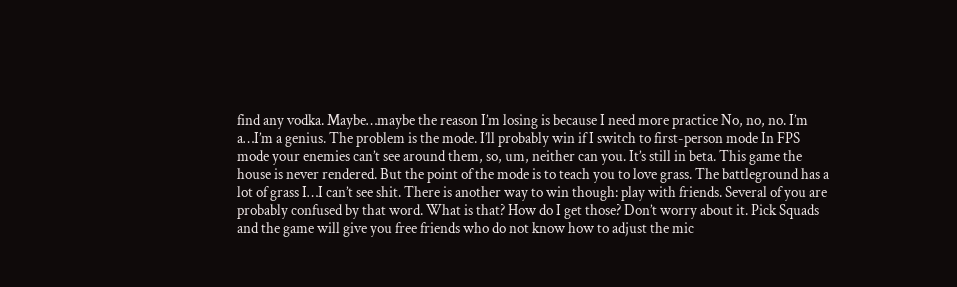find any vodka. Maybe…maybe the reason I’m losing is because I need more practice No, no, no. I’m a…I’m a genius. The problem is the mode. I’ll probably win if I switch to first-person mode In FPS mode your enemies can’t see around them, so, um, neither can you. It’s still in beta. This game the house is never rendered. But the point of the mode is to teach you to love grass. The battleground has a lot of grass I…I can’t see shit. There is another way to win though: play with friends. Several of you are probably confused by that word. What is that? How do I get those? Don’t worry about it. Pick Squads and the game will give you free friends who do not know how to adjust the mic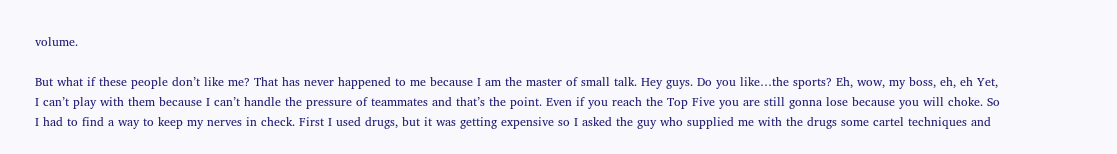volume.

But what if these people don’t like me? That has never happened to me because I am the master of small talk. Hey guys. Do you like…the sports? Eh, wow, my boss, eh, eh Yet, I can’t play with them because I can’t handle the pressure of teammates and that’s the point. Even if you reach the Top Five you are still gonna lose because you will choke. So I had to find a way to keep my nerves in check. First I used drugs, but it was getting expensive so I asked the guy who supplied me with the drugs some cartel techniques and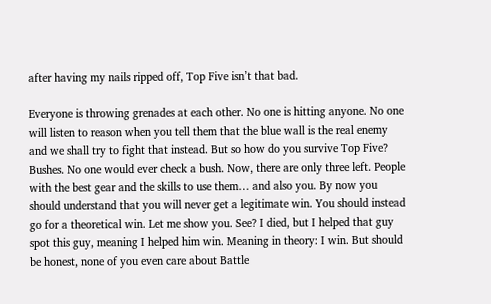after having my nails ripped off, Top Five isn’t that bad.

Everyone is throwing grenades at each other. No one is hitting anyone. No one will listen to reason when you tell them that the blue wall is the real enemy and we shall try to fight that instead. But so how do you survive Top Five? Bushes. No one would ever check a bush. Now, there are only three left. People with the best gear and the skills to use them… and also you. By now you should understand that you will never get a legitimate win. You should instead go for a theoretical win. Let me show you. See? I died, but I helped that guy spot this guy, meaning I helped him win. Meaning in theory: I win. But should be honest, none of you even care about Battle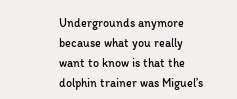Undergrounds anymore because what you really want to know is that the dolphin trainer was Miguel’s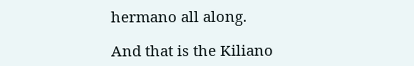hermano all along.

And that is the Kiliano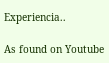Experiencia..

As found on Youtube